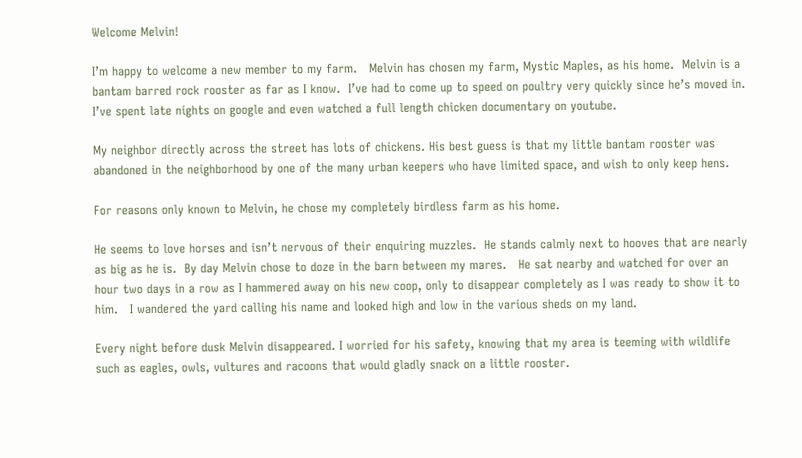Welcome Melvin!

I’m happy to welcome a new member to my farm.   Melvin has chosen my farm, Mystic Maples, as his home.  Melvin is a bantam barred rock rooster as far as I know.  I’ve had to come up to speed on poultry very quickly since he’s moved in.  I’ve spent late nights on google and even watched a full length chicken documentary on youtube.

My neighbor directly across the street has lots of chickens. His best guess is that my little bantam rooster was abandoned in the neighborhood by one of the many urban keepers who have limited space, and wish to only keep hens.

For reasons only known to Melvin, he chose my completely birdless farm as his home.

He seems to love horses and isn’t nervous of their enquiring muzzles.  He stands calmly next to hooves that are nearly as big as he is.  By day Melvin chose to doze in the barn between my mares.   He sat nearby and watched for over an hour two days in a row as I hammered away on his new coop, only to disappear completely as I was ready to show it to him.   I wandered the yard calling his name and looked high and low in the various sheds on my land.

Every night before dusk Melvin disappeared. I worried for his safety, knowing that my area is teeming with wildlife such as eagles, owls, vultures and racoons that would gladly snack on a little rooster.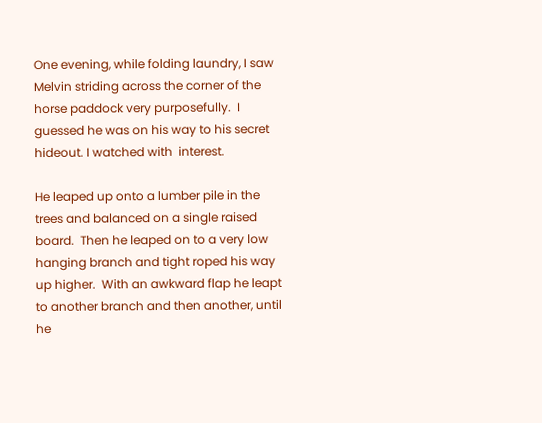One evening, while folding laundry, I saw Melvin striding across the corner of the horse paddock very purposefully.  I guessed he was on his way to his secret hideout. I watched with  interest.

He leaped up onto a lumber pile in the trees and balanced on a single raised board.  Then he leaped on to a very low hanging branch and tight roped his way up higher.  With an awkward flap he leapt to another branch and then another, until he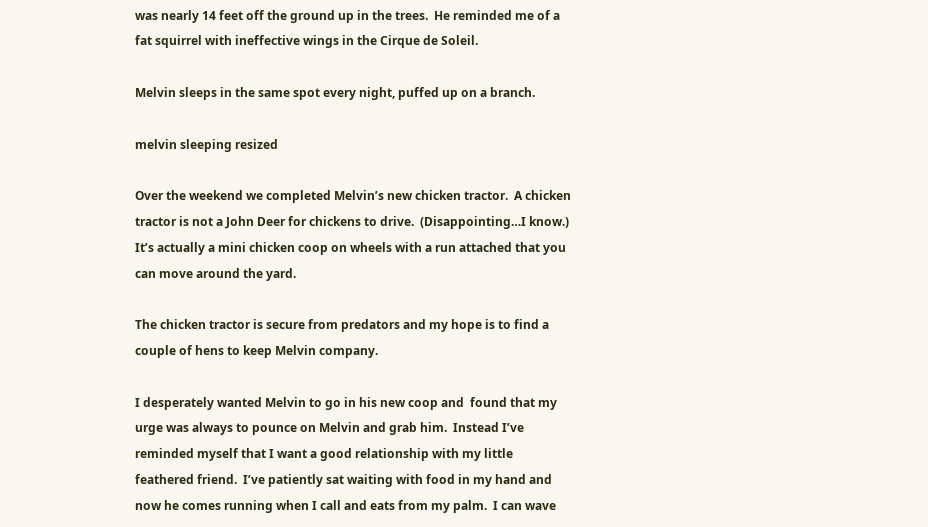was nearly 14 feet off the ground up in the trees.  He reminded me of a fat squirrel with ineffective wings in the Cirque de Soleil.

Melvin sleeps in the same spot every night, puffed up on a branch.

melvin sleeping resized

Over the weekend we completed Melvin’s new chicken tractor.  A chicken tractor is not a John Deer for chickens to drive.  (Disappointing…I know.)  It’s actually a mini chicken coop on wheels with a run attached that you can move around the yard.

The chicken tractor is secure from predators and my hope is to find a couple of hens to keep Melvin company.

I desperately wanted Melvin to go in his new coop and  found that my urge was always to pounce on Melvin and grab him.  Instead I’ve reminded myself that I want a good relationship with my little feathered friend.  I’ve patiently sat waiting with food in my hand and now he comes running when I call and eats from my palm.  I can wave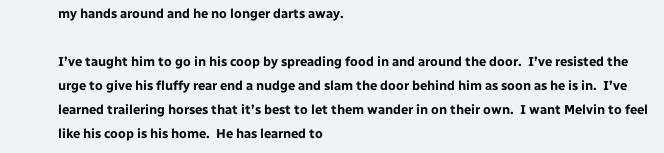my hands around and he no longer darts away.

I’ve taught him to go in his coop by spreading food in and around the door.  I’ve resisted the urge to give his fluffy rear end a nudge and slam the door behind him as soon as he is in.  I’ve learned trailering horses that it’s best to let them wander in on their own.  I want Melvin to feel like his coop is his home.  He has learned to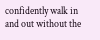confidently walk in and out without the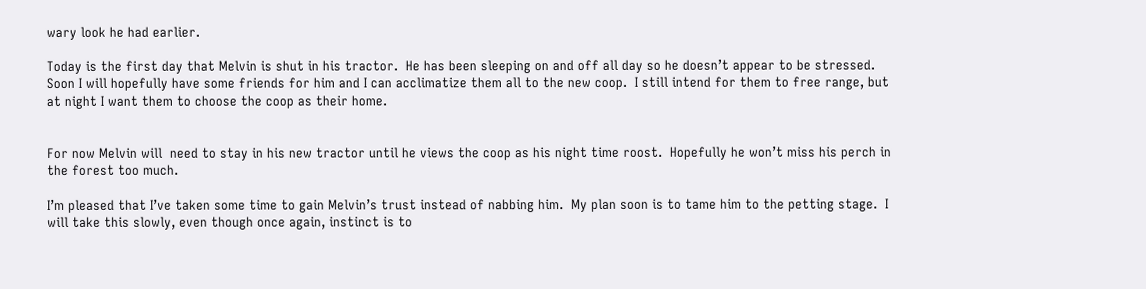wary look he had earlier.

Today is the first day that Melvin is shut in his tractor.  He has been sleeping on and off all day so he doesn’t appear to be stressed.  Soon I will hopefully have some friends for him and I can acclimatize them all to the new coop.  I still intend for them to free range, but at night I want them to choose the coop as their home.


For now Melvin will  need to stay in his new tractor until he views the coop as his night time roost.  Hopefully he won’t miss his perch in the forest too much.

I’m pleased that I’ve taken some time to gain Melvin’s trust instead of nabbing him.  My plan soon is to tame him to the petting stage.  I will take this slowly, even though once again, instinct is to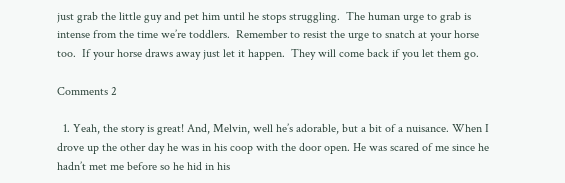just grab the little guy and pet him until he stops struggling.  The human urge to grab is intense from the time we’re toddlers.  Remember to resist the urge to snatch at your horse too.  If your horse draws away just let it happen.  They will come back if you let them go.

Comments 2

  1. Yeah, the story is great! And, Melvin, well he’s adorable, but a bit of a nuisance. When I drove up the other day he was in his coop with the door open. He was scared of me since he hadn’t met me before so he hid in his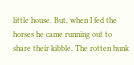little house. But, when I fed the horses he came running out to share their kibble. The rotten hunk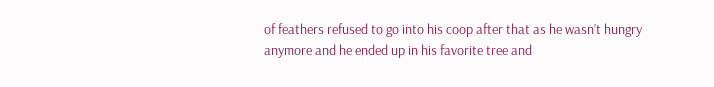of feathers refused to go into his coop after that as he wasn’t hungry anymore and he ended up in his favorite tree and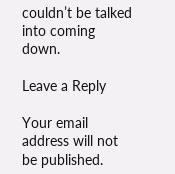couldn’t be talked into coming down.

Leave a Reply

Your email address will not be published.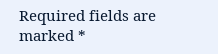Required fields are marked *